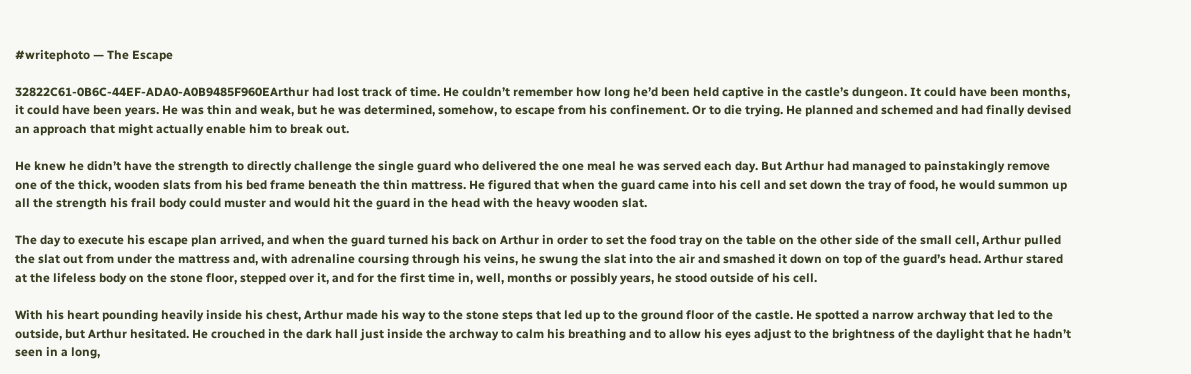#writephoto — The Escape

32822C61-0B6C-44EF-ADA0-A0B9485F960EArthur had lost track of time. He couldn’t remember how long he’d been held captive in the castle’s dungeon. It could have been months, it could have been years. He was thin and weak, but he was determined, somehow, to escape from his confinement. Or to die trying. He planned and schemed and had finally devised an approach that might actually enable him to break out.

He knew he didn’t have the strength to directly challenge the single guard who delivered the one meal he was served each day. But Arthur had managed to painstakingly remove one of the thick, wooden slats from his bed frame beneath the thin mattress. He figured that when the guard came into his cell and set down the tray of food, he would summon up all the strength his frail body could muster and would hit the guard in the head with the heavy wooden slat.

The day to execute his escape plan arrived, and when the guard turned his back on Arthur in order to set the food tray on the table on the other side of the small cell, Arthur pulled the slat out from under the mattress and, with adrenaline coursing through his veins, he swung the slat into the air and smashed it down on top of the guard’s head. Arthur stared at the lifeless body on the stone floor, stepped over it, and for the first time in, well, months or possibly years, he stood outside of his cell.

With his heart pounding heavily inside his chest, Arthur made his way to the stone steps that led up to the ground floor of the castle. He spotted a narrow archway that led to the outside, but Arthur hesitated. He crouched in the dark hall just inside the archway to calm his breathing and to allow his eyes adjust to the brightness of the daylight that he hadn’t seen in a long,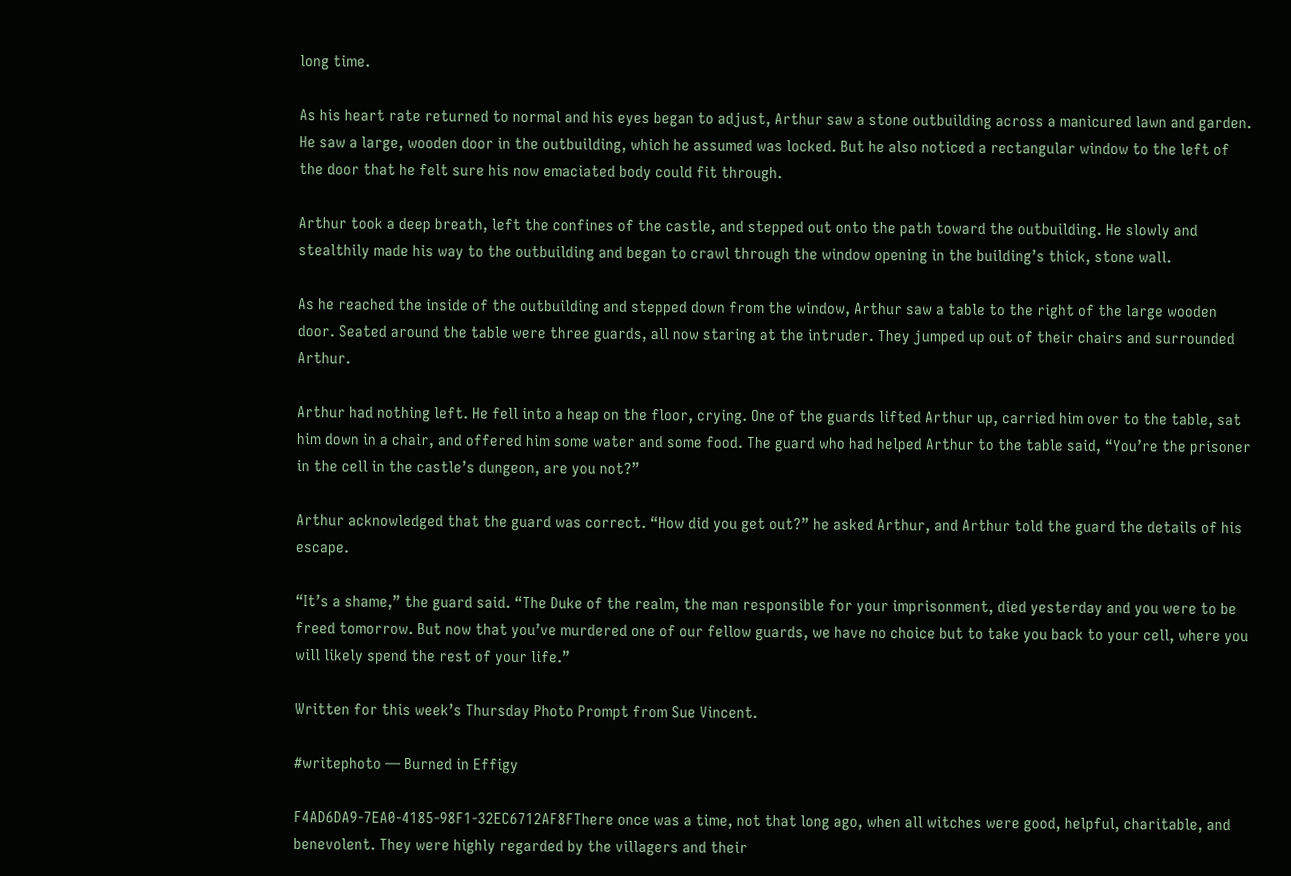long time.

As his heart rate returned to normal and his eyes began to adjust, Arthur saw a stone outbuilding across a manicured lawn and garden. He saw a large, wooden door in the outbuilding, which he assumed was locked. But he also noticed a rectangular window to the left of the door that he felt sure his now emaciated body could fit through.

Arthur took a deep breath, left the confines of the castle, and stepped out onto the path toward the outbuilding. He slowly and stealthily made his way to the outbuilding and began to crawl through the window opening in the building’s thick, stone wall.

As he reached the inside of the outbuilding and stepped down from the window, Arthur saw a table to the right of the large wooden door. Seated around the table were three guards, all now staring at the intruder. They jumped up out of their chairs and surrounded Arthur.

Arthur had nothing left. He fell into a heap on the floor, crying. One of the guards lifted Arthur up, carried him over to the table, sat him down in a chair, and offered him some water and some food. The guard who had helped Arthur to the table said, “You’re the prisoner in the cell in the castle’s dungeon, are you not?”

Arthur acknowledged that the guard was correct. “How did you get out?” he asked Arthur, and Arthur told the guard the details of his escape.

“It’s a shame,” the guard said. “The Duke of the realm, the man responsible for your imprisonment, died yesterday and you were to be freed tomorrow. But now that you’ve murdered one of our fellow guards, we have no choice but to take you back to your cell, where you will likely spend the rest of your life.”

Written for this week’s Thursday Photo Prompt from Sue Vincent.

#writephoto — Burned in Effigy

F4AD6DA9-7EA0-4185-98F1-32EC6712AF8FThere once was a time, not that long ago, when all witches were good, helpful, charitable, and benevolent. They were highly regarded by the villagers and their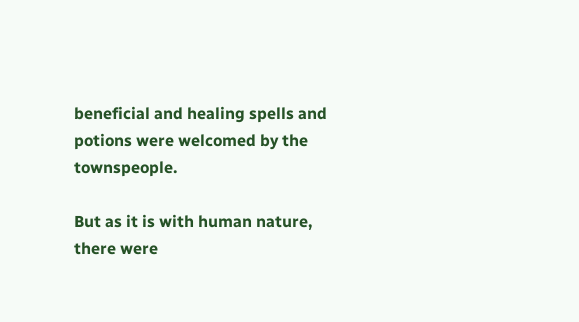beneficial and healing spells and potions were welcomed by the townspeople.

But as it is with human nature, there were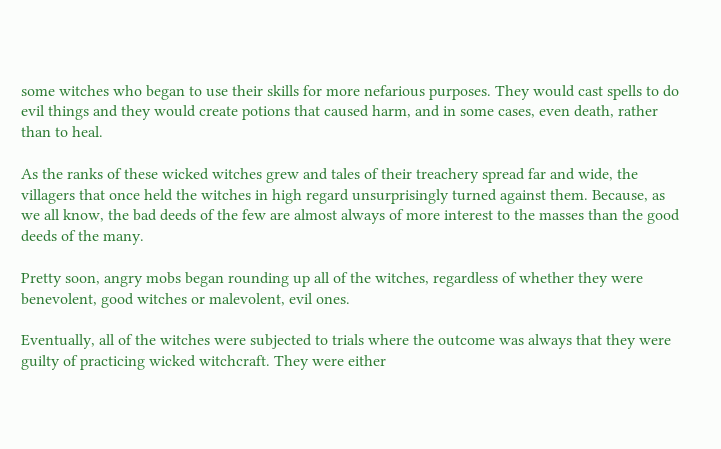some witches who began to use their skills for more nefarious purposes. They would cast spells to do evil things and they would create potions that caused harm, and in some cases, even death, rather than to heal.

As the ranks of these wicked witches grew and tales of their treachery spread far and wide, the villagers that once held the witches in high regard unsurprisingly turned against them. Because, as we all know, the bad deeds of the few are almost always of more interest to the masses than the good deeds of the many.

Pretty soon, angry mobs began rounding up all of the witches, regardless of whether they were benevolent, good witches or malevolent, evil ones.

Eventually, all of the witches were subjected to trials where the outcome was always that they were guilty of practicing wicked witchcraft. They were either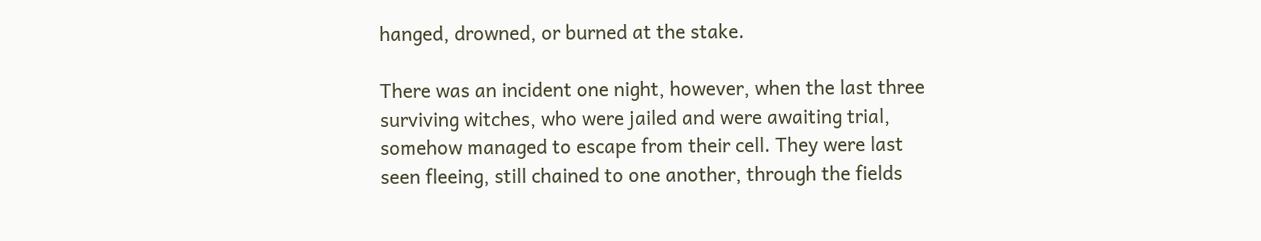hanged, drowned, or burned at the stake.

There was an incident one night, however, when the last three surviving witches, who were jailed and were awaiting trial, somehow managed to escape from their cell. They were last seen fleeing, still chained to one another, through the fields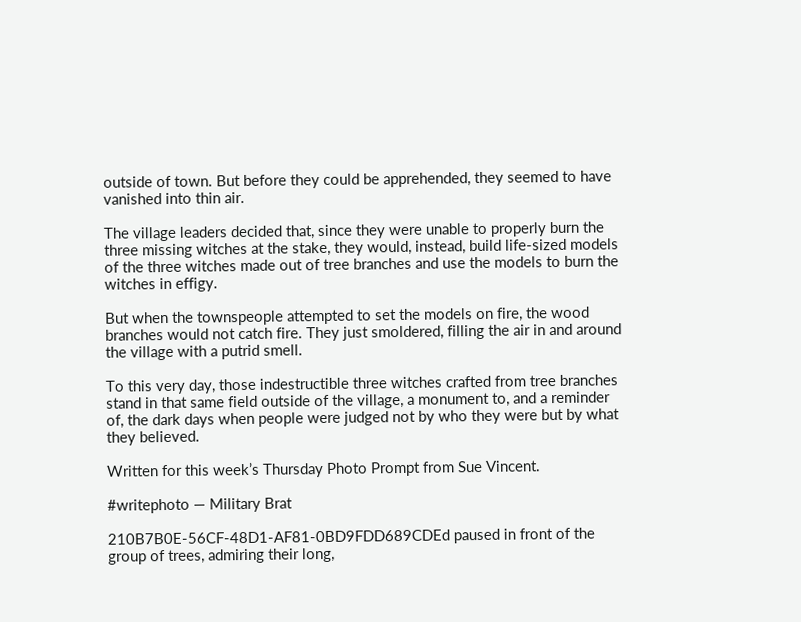outside of town. But before they could be apprehended, they seemed to have vanished into thin air.

The village leaders decided that, since they were unable to properly burn the three missing witches at the stake, they would, instead, build life-sized models of the three witches made out of tree branches and use the models to burn the witches in effigy.

But when the townspeople attempted to set the models on fire, the wood branches would not catch fire. They just smoldered, filling the air in and around the village with a putrid smell.

To this very day, those indestructible three witches crafted from tree branches stand in that same field outside of the village, a monument to, and a reminder of, the dark days when people were judged not by who they were but by what they believed.

Written for this week’s Thursday Photo Prompt from Sue Vincent.

#writephoto — Military Brat

210B7B0E-56CF-48D1-AF81-0BD9FDD689CDEd paused in front of the group of trees, admiring their long,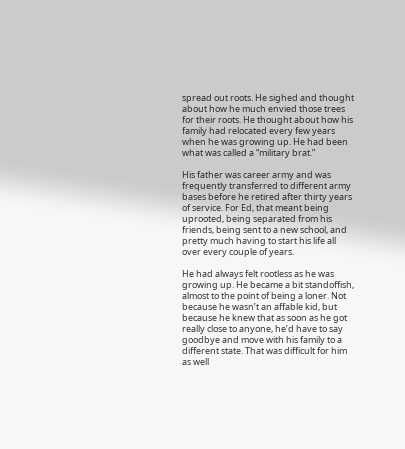spread out roots. He sighed and thought about how he much envied those trees for their roots. He thought about how his family had relocated every few years when he was growing up. He had been what was called a “military brat.”

His father was career army and was frequently transferred to different army bases before he retired after thirty years of service. For Ed, that meant being uprooted, being separated from his friends, being sent to a new school, and pretty much having to start his life all over every couple of years.

He had always felt rootless as he was growing up. He became a bit standoffish, almost to the point of being a loner. Not because he wasn’t an affable kid, but because he knew that as soon as he got really close to anyone, he’d have to say goodbye and move with his family to a different state. That was difficult for him as well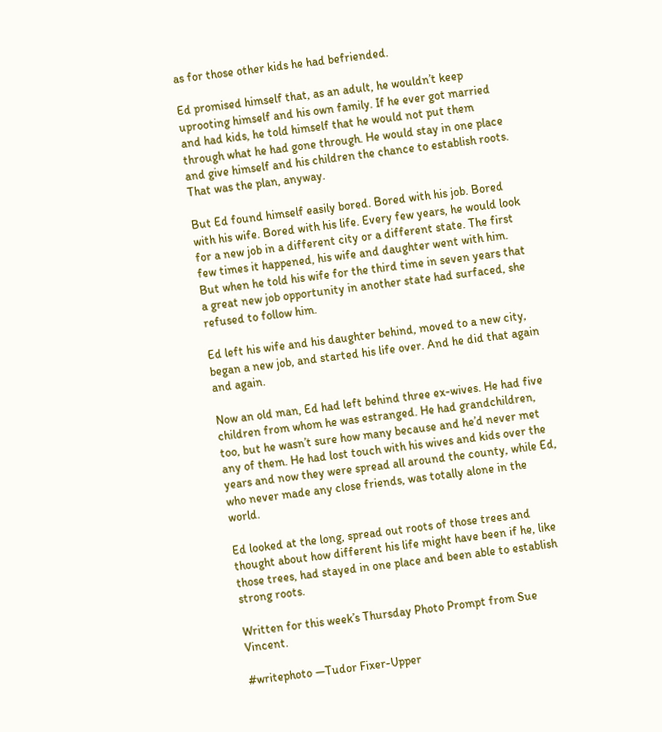as for those other kids he had befriended.

Ed promised himself that, as an adult, he wouldn’t keep uprooting himself and his own family. If he ever got married and had kids, he told himself that he would not put them through what he had gone through. He would stay in one place and give himself and his children the chance to establish roots. That was the plan, anyway.

But Ed found himself easily bored. Bored with his job. Bored with his wife. Bored with his life. Every few years, he would look for a new job in a different city or a different state. The first few times it happened, his wife and daughter went with him. But when he told his wife for the third time in seven years that a great new job opportunity in another state had surfaced, she refused to follow him.

Ed left his wife and his daughter behind, moved to a new city, began a new job, and started his life over. And he did that again and again.

Now an old man, Ed had left behind three ex-wives. He had five children from whom he was estranged. He had grandchildren, too, but he wasn’t sure how many because and he’d never met any of them. He had lost touch with his wives and kids over the years and now they were spread all around the county, while Ed, who never made any close friends, was totally alone in the world.

Ed looked at the long, spread out roots of those trees and thought about how different his life might have been if he, like those trees, had stayed in one place and been able to establish strong roots.

Written for this week’s Thursday Photo Prompt from Sue Vincent.

#writephoto —Tudor Fixer-Upper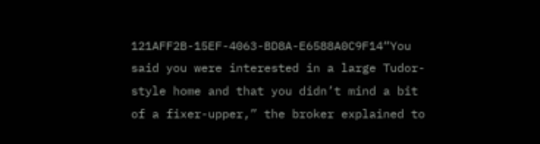121AFF2B-15EF-4063-BD8A-E6588A0C9F14“You said you were interested in a large Tudor-style home and that you didn’t mind a bit of a fixer-upper,” the broker explained to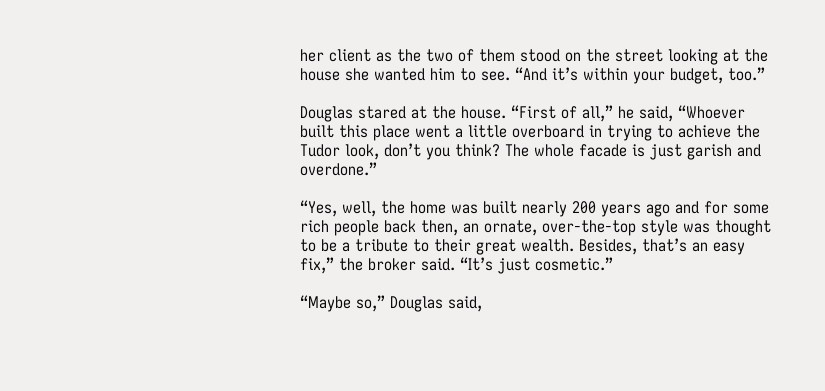her client as the two of them stood on the street looking at the house she wanted him to see. “And it’s within your budget, too.”

Douglas stared at the house. “First of all,” he said, “Whoever built this place went a little overboard in trying to achieve the Tudor look, don’t you think? The whole facade is just garish and overdone.”

“Yes, well, the home was built nearly 200 years ago and for some rich people back then, an ornate, over-the-top style was thought to be a tribute to their great wealth. Besides, that’s an easy fix,” the broker said. “It’s just cosmetic.”

“Maybe so,” Douglas said,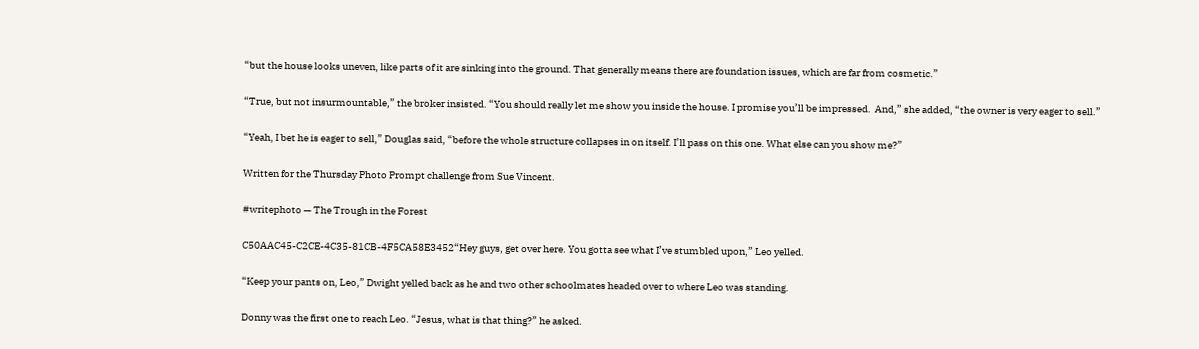“but the house looks uneven, like parts of it are sinking into the ground. That generally means there are foundation issues, which are far from cosmetic.”

“True, but not insurmountable,” the broker insisted. “You should really let me show you inside the house. I promise you’ll be impressed.  And,” she added, “the owner is very eager to sell.”

“Yeah, I bet he is eager to sell,” Douglas said, “before the whole structure collapses in on itself. I’ll pass on this one. What else can you show me?”

Written for the Thursday Photo Prompt challenge from Sue Vincent.

#writephoto — The Trough in the Forest

C50AAC45-C2CE-4C35-81CB-4F5CA58E3452“Hey guys, get over here. You gotta see what I’ve stumbled upon,” Leo yelled.

“Keep your pants on, Leo,” Dwight yelled back as he and two other schoolmates headed over to where Leo was standing.

Donny was the first one to reach Leo. “Jesus, what is that thing?” he asked.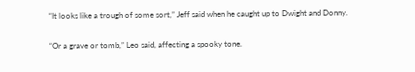“It looks like a trough of some sort,” Jeff said when he caught up to Dwight and Donny.

“Or a grave or tomb,” Leo said, affecting a spooky tone.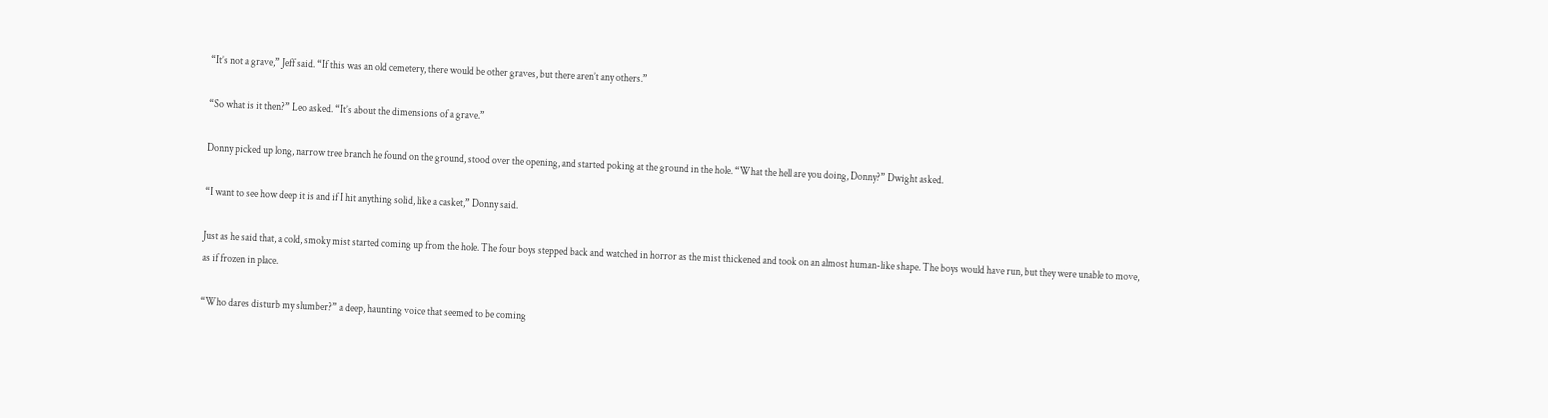“It’s not a grave,” Jeff said. “If this was an old cemetery, there would be other graves, but there aren’t any others.”

“So what is it then?” Leo asked. “It’s about the dimensions of a grave.”

Donny picked up long, narrow tree branch he found on the ground, stood over the opening, and started poking at the ground in the hole. “What the hell are you doing, Donny?” Dwight asked.

“I want to see how deep it is and if I hit anything solid, like a casket,” Donny said.

Just as he said that, a cold, smoky mist started coming up from the hole. The four boys stepped back and watched in horror as the mist thickened and took on an almost human-like shape. The boys would have run, but they were unable to move, as if frozen in place.

“Who dares disturb my slumber?” a deep, haunting voice that seemed to be coming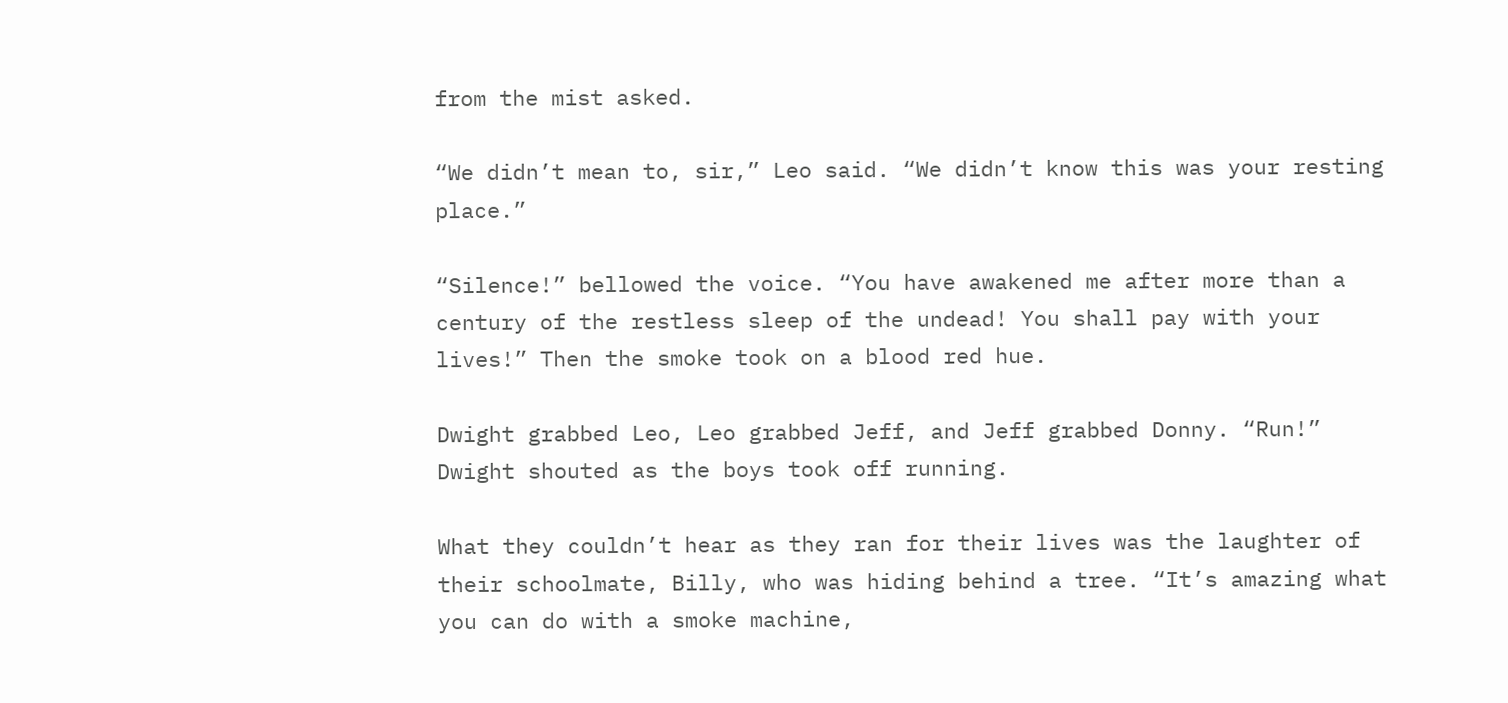from the mist asked.

“We didn’t mean to, sir,” Leo said. “We didn’t know this was your resting place.”

“Silence!” bellowed the voice. “You have awakened me after more than a century of the restless sleep of the undead! You shall pay with your lives!” Then the smoke took on a blood red hue.

Dwight grabbed Leo, Leo grabbed Jeff, and Jeff grabbed Donny. “Run!” Dwight shouted as the boys took off running.

What they couldn’t hear as they ran for their lives was the laughter of their schoolmate, Billy, who was hiding behind a tree. “It’s amazing what you can do with a smoke machine,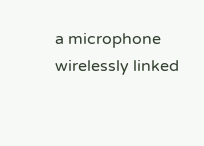a microphone wirelessly linked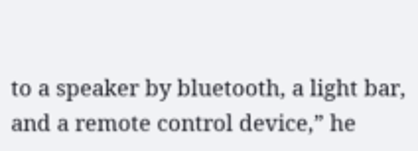to a speaker by bluetooth, a light bar, and a remote control device,” he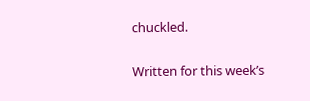chuckled.

Written for this week’s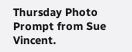Thursday Photo Prompt from Sue Vincent.